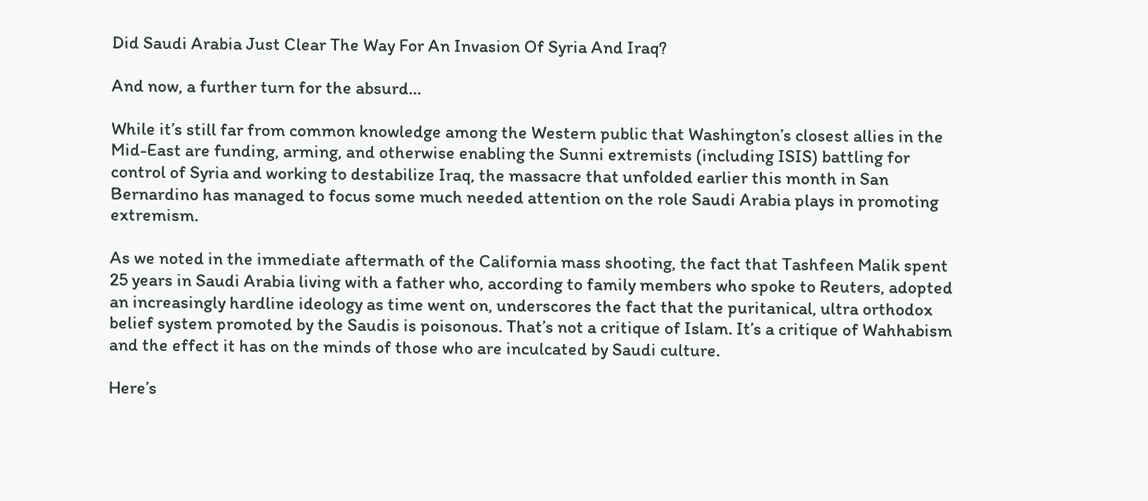Did Saudi Arabia Just Clear The Way For An Invasion Of Syria And Iraq?

And now, a further turn for the absurd…

While it’s still far from common knowledge among the Western public that Washington’s closest allies in the Mid-East are funding, arming, and otherwise enabling the Sunni extremists (including ISIS) battling for control of Syria and working to destabilize Iraq, the massacre that unfolded earlier this month in San Bernardino has managed to focus some much needed attention on the role Saudi Arabia plays in promoting extremism.

As we noted in the immediate aftermath of the California mass shooting, the fact that Tashfeen Malik spent 25 years in Saudi Arabia living with a father who, according to family members who spoke to Reuters, adopted an increasingly hardline ideology as time went on, underscores the fact that the puritanical, ultra orthodox belief system promoted by the Saudis is poisonous. That’s not a critique of Islam. It’s a critique of Wahhabism and the effect it has on the minds of those who are inculcated by Saudi culture.

Here’s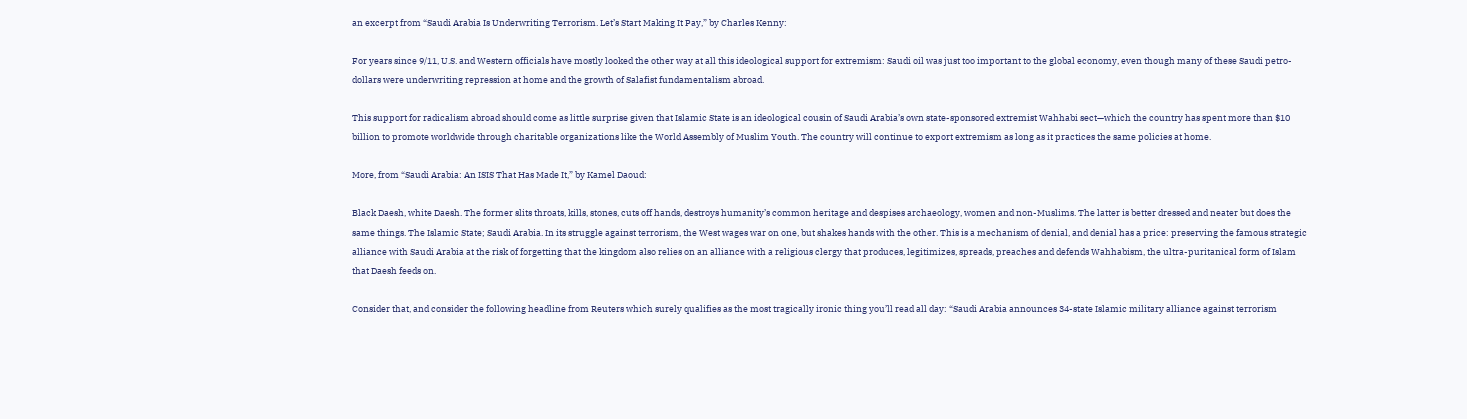an excerpt from “Saudi Arabia Is Underwriting Terrorism. Let’s Start Making It Pay,” by Charles Kenny:

For years since 9/11, U.S. and Western officials have mostly looked the other way at all this ideological support for extremism: Saudi oil was just too important to the global economy, even though many of these Saudi petro-dollars were underwriting repression at home and the growth of Salafist fundamentalism abroad.

This support for radicalism abroad should come as little surprise given that Islamic State is an ideological cousin of Saudi Arabia’s own state-sponsored extremist Wahhabi sect—which the country has spent more than $10 billion to promote worldwide through charitable organizations like the World Assembly of Muslim Youth. The country will continue to export extremism as long as it practices the same policies at home.

More, from “Saudi Arabia: An ISIS That Has Made It,” by Kamel Daoud:

Black Daesh, white Daesh. The former slits throats, kills, stones, cuts off hands, destroys humanity’s common heritage and despises archaeology, women and non-Muslims. The latter is better dressed and neater but does the same things. The Islamic State; Saudi Arabia. In its struggle against terrorism, the West wages war on one, but shakes hands with the other. This is a mechanism of denial, and denial has a price: preserving the famous strategic alliance with Saudi Arabia at the risk of forgetting that the kingdom also relies on an alliance with a religious clergy that produces, legitimizes, spreads, preaches and defends Wahhabism, the ultra-puritanical form of Islam that Daesh feeds on.

Consider that, and consider the following headline from Reuters which surely qualifies as the most tragically ironic thing you’ll read all day: “Saudi Arabia announces 34-state Islamic military alliance against terrorism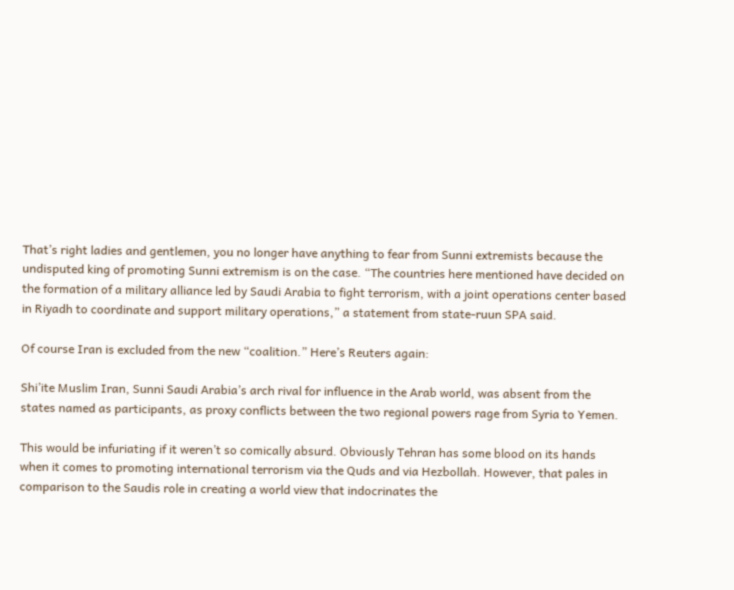That’s right ladies and gentlemen, you no longer have anything to fear from Sunni extremists because the undisputed king of promoting Sunni extremism is on the case. “The countries here mentioned have decided on the formation of a military alliance led by Saudi Arabia to fight terrorism, with a joint operations center based in Riyadh to coordinate and support military operations,” a statement from state-ruun SPA said.

Of course Iran is excluded from the new “coalition.” Here’s Reuters again:

Shi’ite Muslim Iran, Sunni Saudi Arabia’s arch rival for influence in the Arab world, was absent from the states named as participants, as proxy conflicts between the two regional powers rage from Syria to Yemen.

This would be infuriating if it weren’t so comically absurd. Obviously Tehran has some blood on its hands when it comes to promoting international terrorism via the Quds and via Hezbollah. However, that pales in comparison to the Saudis role in creating a world view that indocrinates the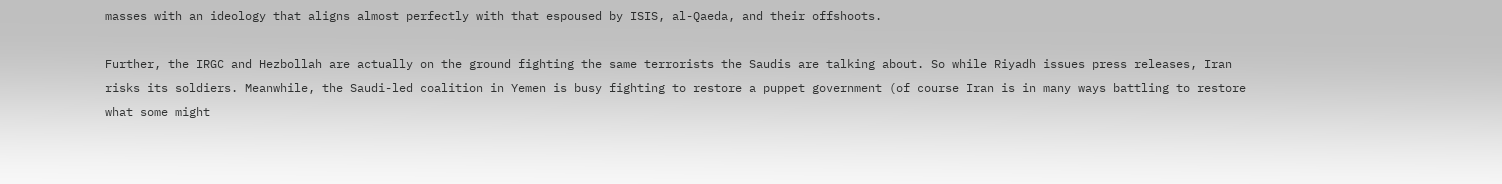masses with an ideology that aligns almost perfectly with that espoused by ISIS, al-Qaeda, and their offshoots.

Further, the IRGC and Hezbollah are actually on the ground fighting the same terrorists the Saudis are talking about. So while Riyadh issues press releases, Iran risks its soldiers. Meanwhile, the Saudi-led coalition in Yemen is busy fighting to restore a puppet government (of course Iran is in many ways battling to restore what some might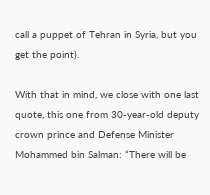call a puppet of Tehran in Syria, but you get the point).

With that in mind, we close with one last quote, this one from 30-year-old deputy crown prince and Defense Minister Mohammed bin Salman: “There will be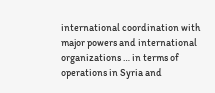international coordination with major powers and international organizations … in terms of operations in Syria and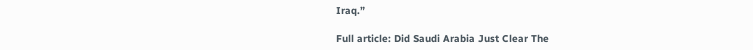Iraq.”

Full article: Did Saudi Arabia Just Clear The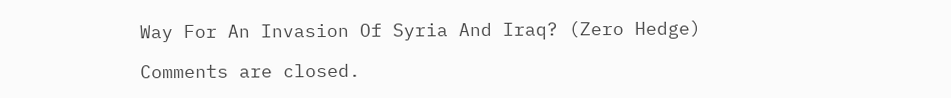Way For An Invasion Of Syria And Iraq? (Zero Hedge)

Comments are closed.